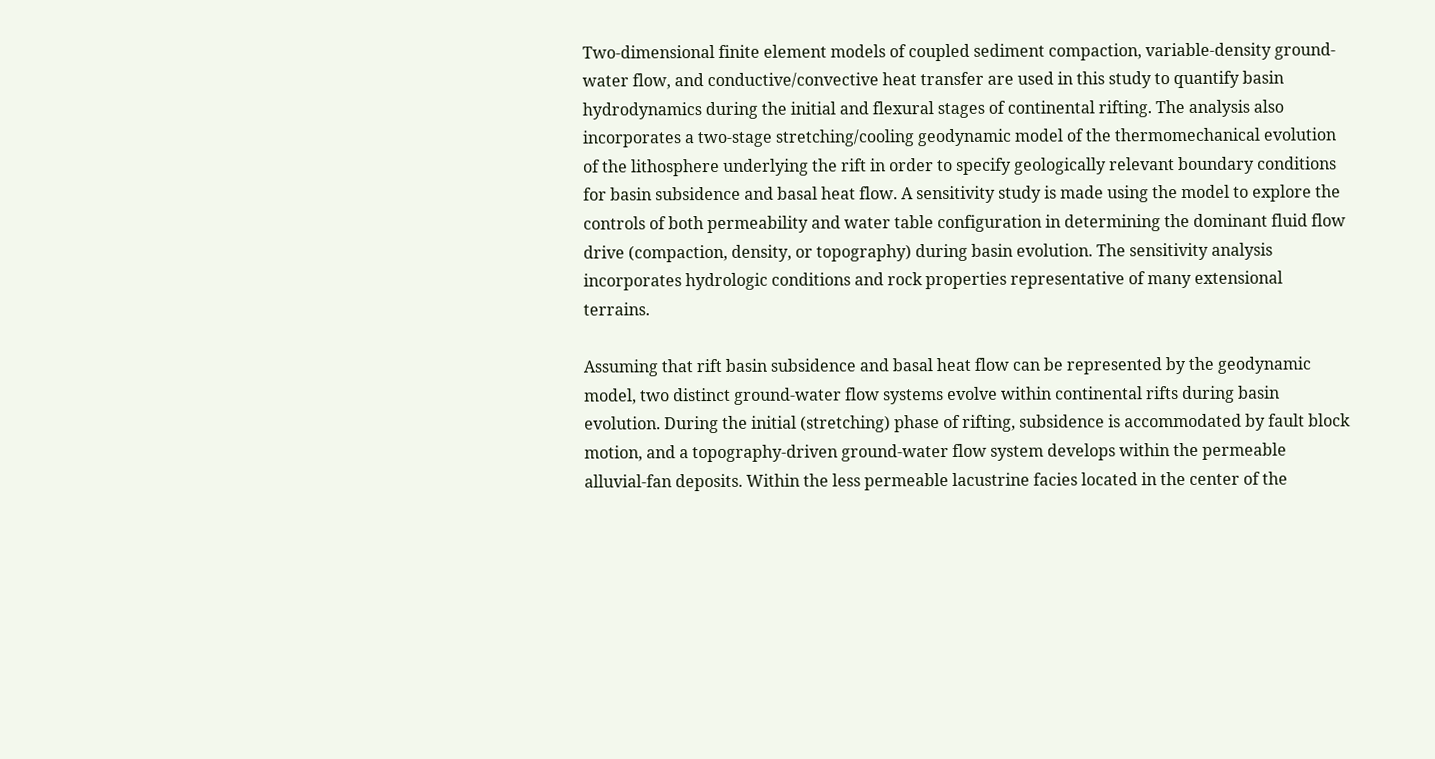Two-dimensional finite element models of coupled sediment compaction, variable-density ground-water flow, and conductive/convective heat transfer are used in this study to quantify basin hydrodynamics during the initial and flexural stages of continental rifting. The analysis also incorporates a two-stage stretching/cooling geodynamic model of the thermomechanical evolution of the lithosphere underlying the rift in order to specify geologically relevant boundary conditions for basin subsidence and basal heat flow. A sensitivity study is made using the model to explore the controls of both permeability and water table configuration in determining the dominant fluid flow drive (compaction, density, or topography) during basin evolution. The sensitivity analysis incorporates hydrologic conditions and rock properties representative of many extensional terrains.

Assuming that rift basin subsidence and basal heat flow can be represented by the geodynamic model, two distinct ground-water flow systems evolve within continental rifts during basin evolution. During the initial (stretching) phase of rifting, subsidence is accommodated by fault block motion, and a topography-driven ground-water flow system develops within the permeable alluvial-fan deposits. Within the less permeable lacustrine facies located in the center of the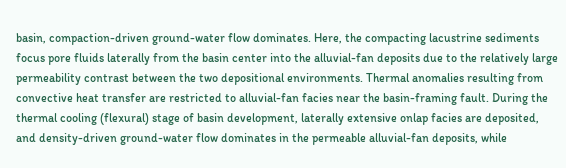basin, compaction-driven ground-water flow dominates. Here, the compacting lacustrine sediments focus pore fluids laterally from the basin center into the alluvial-fan deposits due to the relatively large permeability contrast between the two depositional environments. Thermal anomalies resulting from convective heat transfer are restricted to alluvial-fan facies near the basin-framing fault. During the thermal cooling (flexural) stage of basin development, laterally extensive onlap facies are deposited, and density-driven ground-water flow dominates in the permeable alluvial-fan deposits, while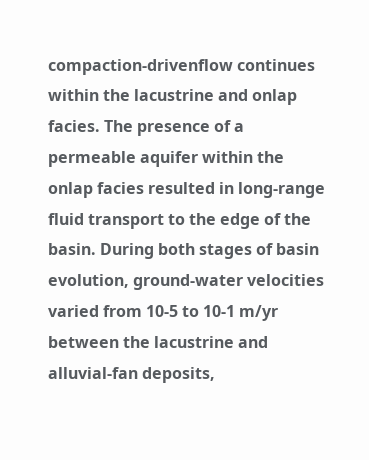compaction-drivenflow continues within the lacustrine and onlap facies. The presence of a permeable aquifer within the onlap facies resulted in long-range fluid transport to the edge of the basin. During both stages of basin evolution, ground-water velocities varied from 10-5 to 10-1 m/yr between the lacustrine and alluvial-fan deposits,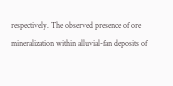respectively. The observed presence of ore mineralization within alluvial-fan deposits of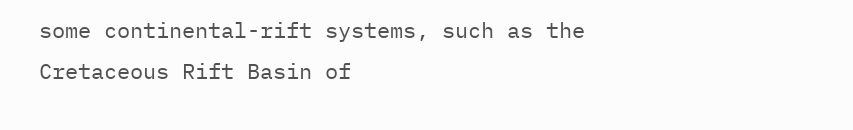some continental-rift systems, such as the Cretaceous Rift Basin of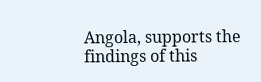Angola, supports the findings of this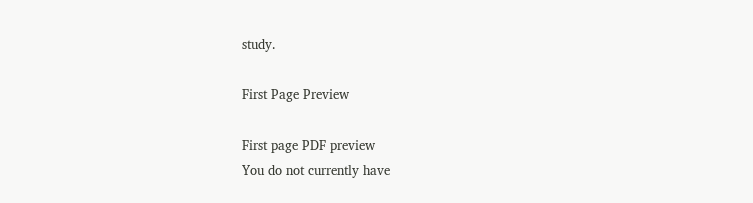study.

First Page Preview

First page PDF preview
You do not currently have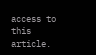access to this article.